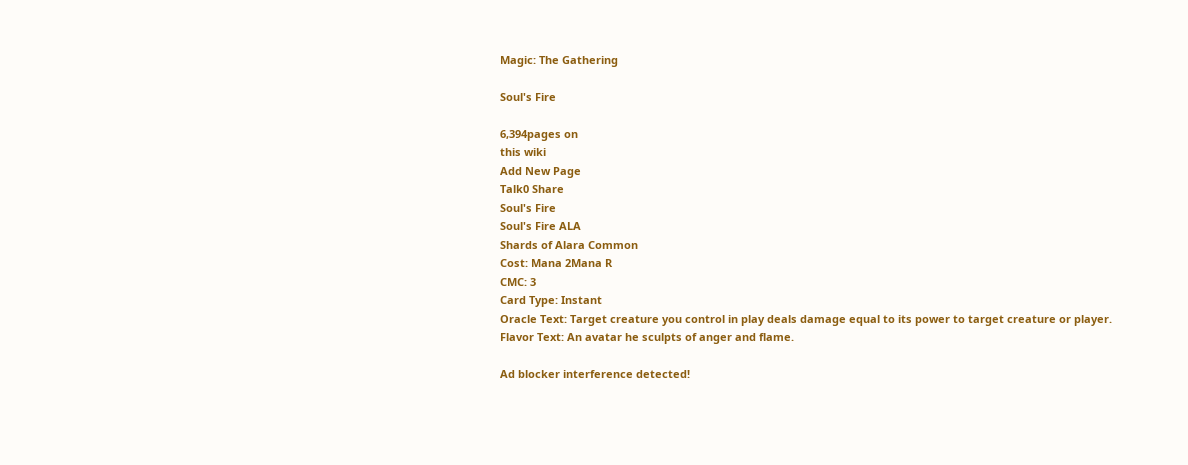Magic: The Gathering

Soul's Fire

6,394pages on
this wiki
Add New Page
Talk0 Share
Soul's Fire
Soul's Fire ALA
Shards of Alara Common
Cost: Mana 2Mana R
CMC: 3
Card Type: Instant
Oracle Text: Target creature you control in play deals damage equal to its power to target creature or player.
Flavor Text: An avatar he sculpts of anger and flame.

Ad blocker interference detected!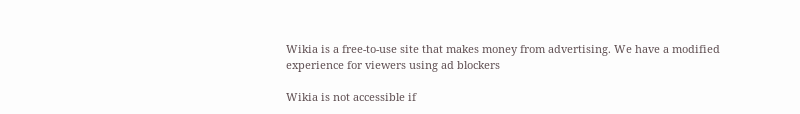Wikia is a free-to-use site that makes money from advertising. We have a modified experience for viewers using ad blockers

Wikia is not accessible if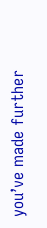you’ve made further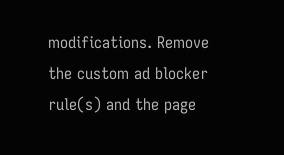modifications. Remove the custom ad blocker rule(s) and the page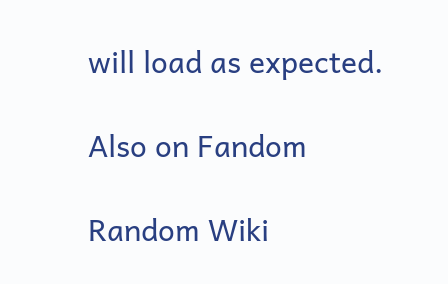will load as expected.

Also on Fandom

Random Wiki